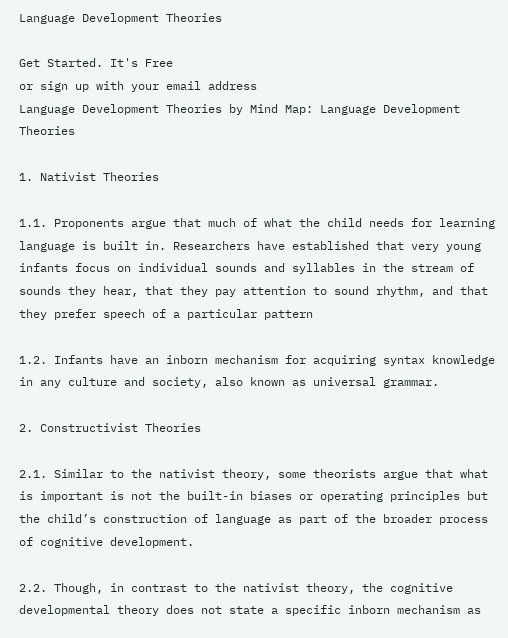Language Development Theories

Get Started. It's Free
or sign up with your email address
Language Development Theories by Mind Map: Language Development Theories

1. Nativist Theories

1.1. Proponents argue that much of what the child needs for learning language is built in. Researchers have established that very young infants focus on individual sounds and syllables in the stream of sounds they hear, that they pay attention to sound rhythm, and that they prefer speech of a particular pattern

1.2. Infants have an inborn mechanism for acquiring syntax knowledge in any culture and society, also known as universal grammar.

2. Constructivist Theories

2.1. Similar to the nativist theory, some theorists argue that what is important is not the built-in biases or operating principles but the child’s construction of language as part of the broader process of cognitive development.

2.2. Though, in contrast to the nativist theory, the cognitive developmental theory does not state a specific inborn mechanism as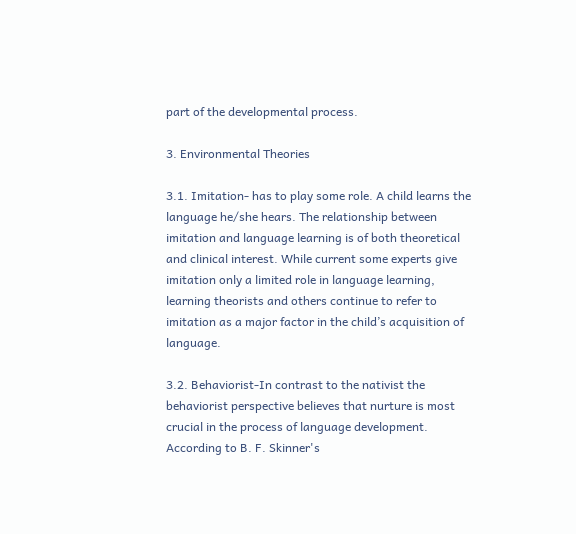part of the developmental process.

3. Environmental Theories

3.1. Imitation- has to play some role. A child learns the language he/she hears. The relationship between imitation and language learning is of both theoretical and clinical interest. While current some experts give imitation only a limited role in language learning, learning theorists and others continue to refer to imitation as a major factor in the child’s acquisition of language.

3.2. Behaviorist-In contrast to the nativist the behaviorist perspective believes that nurture is most crucial in the process of language development. According to B. F. Skinner's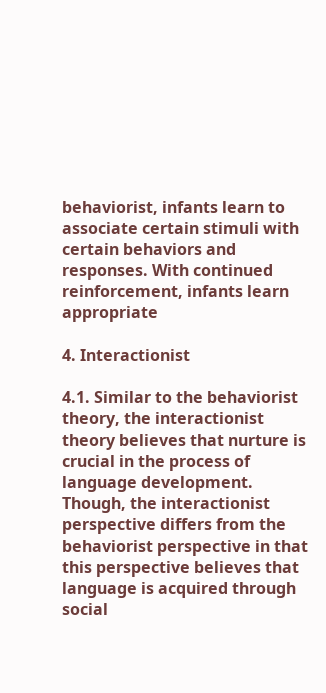behaviorist, infants learn to associate certain stimuli with certain behaviors and responses. With continued reinforcement, infants learn appropriate

4. Interactionist

4.1. Similar to the behaviorist theory, the interactionist theory believes that nurture is crucial in the process of language development. Though, the interactionist perspective differs from the behaviorist perspective in that this perspective believes that language is acquired through social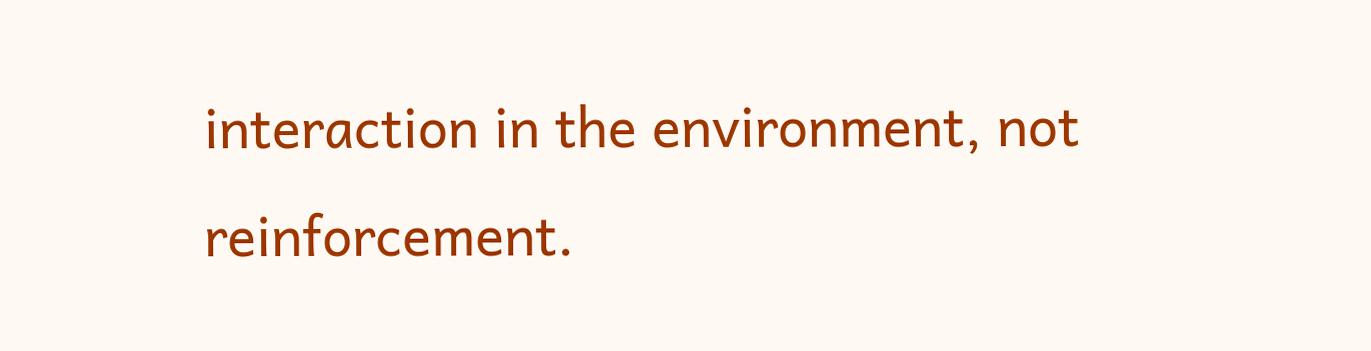interaction in the environment, not reinforcement.